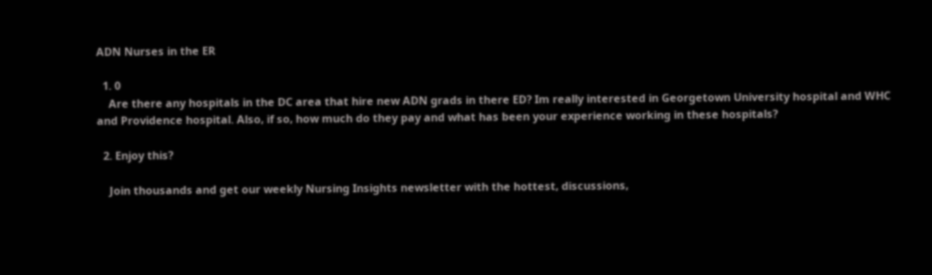ADN Nurses in the ER

  1. 0
    Are there any hospitals in the DC area that hire new ADN grads in there ED? Im really interested in Georgetown University hospital and WHC and Providence hospital. Also, if so, how much do they pay and what has been your experience working in these hospitals?

  2. Enjoy this?

    Join thousands and get our weekly Nursing Insights newsletter with the hottest, discussions,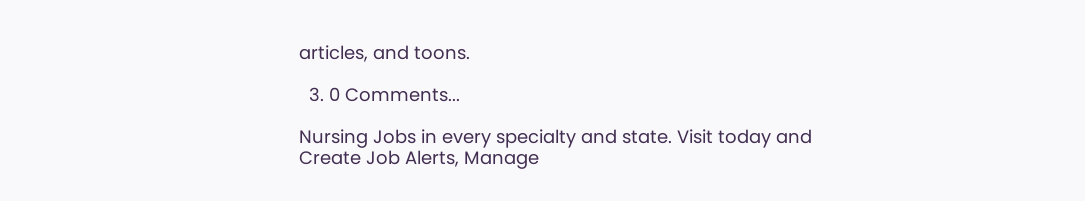articles, and toons.

  3. 0 Comments...

Nursing Jobs in every specialty and state. Visit today and Create Job Alerts, Manage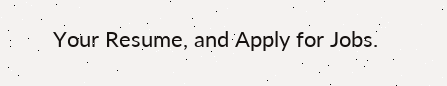Your Resume, and Apply for Jobs.